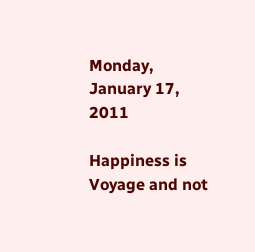Monday, January 17, 2011

Happiness is Voyage and not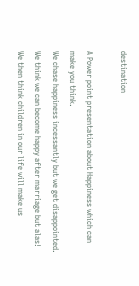destination

A Power point presentation about Happiness which can make you think.
We chase happiness incessantly but we get disappointed.
We think we can become happy after marriage but alas!
We then think children in our life will make us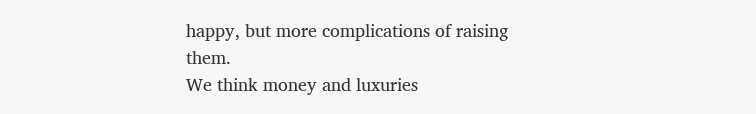happy, but more complications of raising them.
We think money and luxuries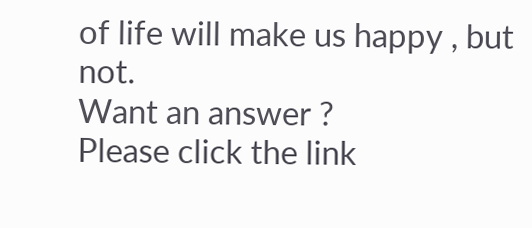of life will make us happy , but not.
Want an answer ?
Please click the link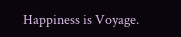Happiness is Voyage.